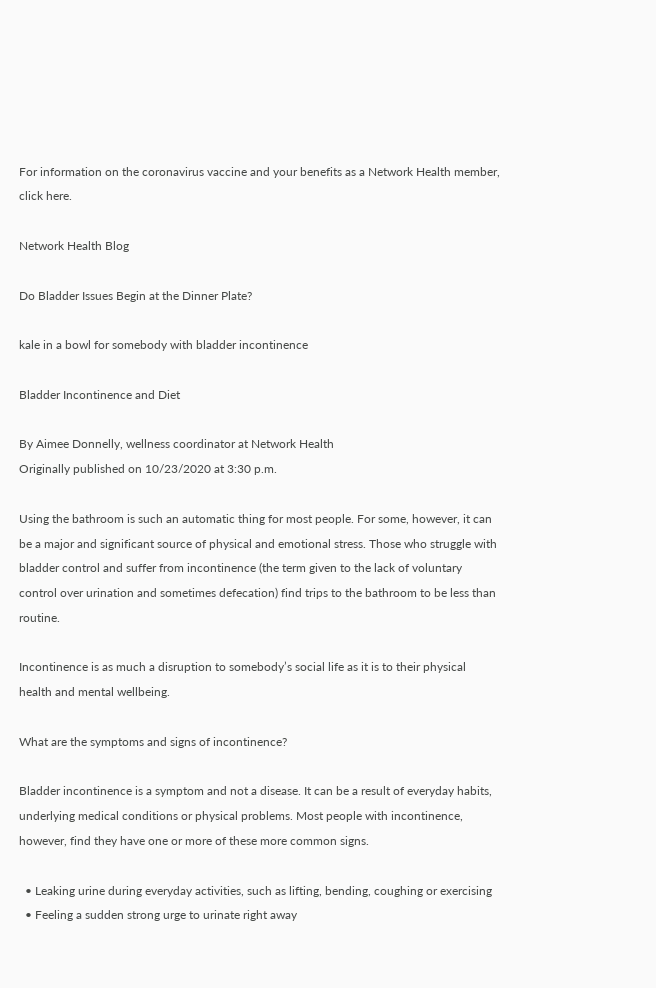For information on the coronavirus vaccine and your benefits as a Network Health member, click here.

Network Health Blog

Do Bladder Issues Begin at the Dinner Plate?

kale in a bowl for somebody with bladder incontinence

Bladder Incontinence and Diet

By Aimee Donnelly, wellness coordinator at Network Health
Originally published on 10/23/2020 at 3:30 p.m.

Using the bathroom is such an automatic thing for most people. For some, however, it can be a major and significant source of physical and emotional stress. Those who struggle with bladder control and suffer from incontinence (the term given to the lack of voluntary control over urination and sometimes defecation) find trips to the bathroom to be less than routine.

Incontinence is as much a disruption to somebody’s social life as it is to their physical health and mental wellbeing.

What are the symptoms and signs of incontinence?

Bladder incontinence is a symptom and not a disease. It can be a result of everyday habits, underlying medical conditions or physical problems. Most people with incontinence, however, find they have one or more of these more common signs.

  • Leaking urine during everyday activities, such as lifting, bending, coughing or exercising
  • Feeling a sudden strong urge to urinate right away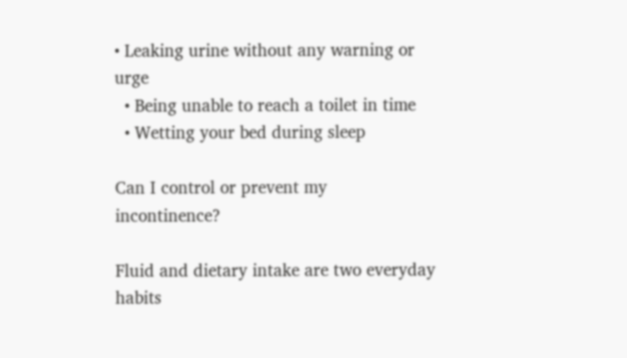• Leaking urine without any warning or urge
  • Being unable to reach a toilet in time
  • Wetting your bed during sleep

Can I control or prevent my incontinence?

Fluid and dietary intake are two everyday habits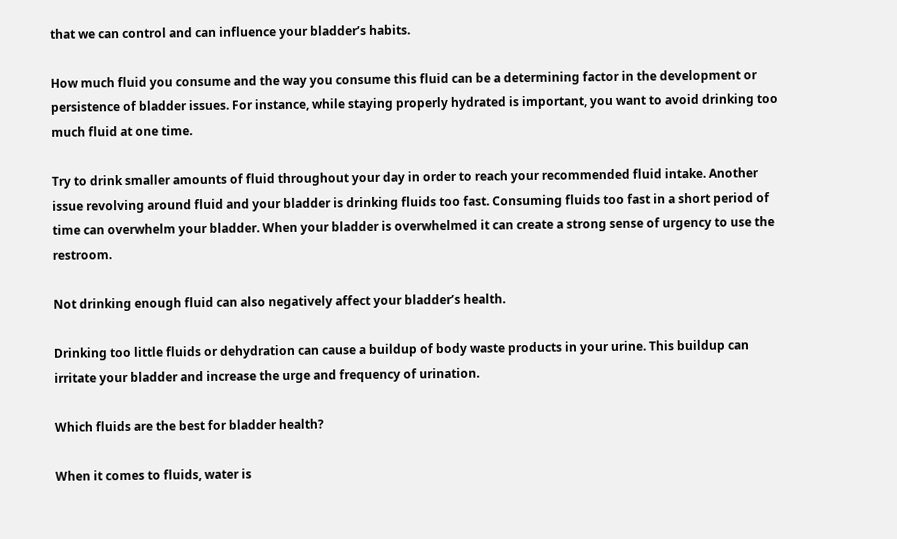that we can control and can influence your bladder’s habits.

How much fluid you consume and the way you consume this fluid can be a determining factor in the development or persistence of bladder issues. For instance, while staying properly hydrated is important, you want to avoid drinking too much fluid at one time.

Try to drink smaller amounts of fluid throughout your day in order to reach your recommended fluid intake. Another issue revolving around fluid and your bladder is drinking fluids too fast. Consuming fluids too fast in a short period of time can overwhelm your bladder. When your bladder is overwhelmed it can create a strong sense of urgency to use the restroom.

Not drinking enough fluid can also negatively affect your bladder’s health.

Drinking too little fluids or dehydration can cause a buildup of body waste products in your urine. This buildup can irritate your bladder and increase the urge and frequency of urination.

Which fluids are the best for bladder health?

When it comes to fluids, water is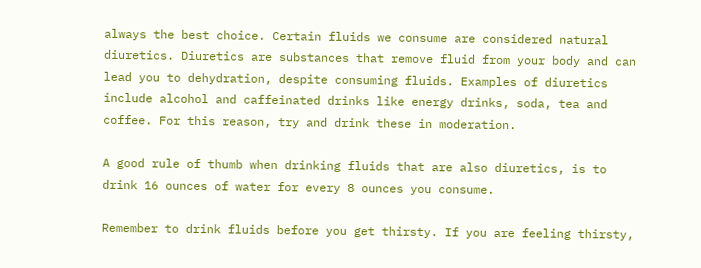always the best choice. Certain fluids we consume are considered natural diuretics. Diuretics are substances that remove fluid from your body and can lead you to dehydration, despite consuming fluids. Examples of diuretics include alcohol and caffeinated drinks like energy drinks, soda, tea and coffee. For this reason, try and drink these in moderation.

A good rule of thumb when drinking fluids that are also diuretics, is to drink 16 ounces of water for every 8 ounces you consume.

Remember to drink fluids before you get thirsty. If you are feeling thirsty,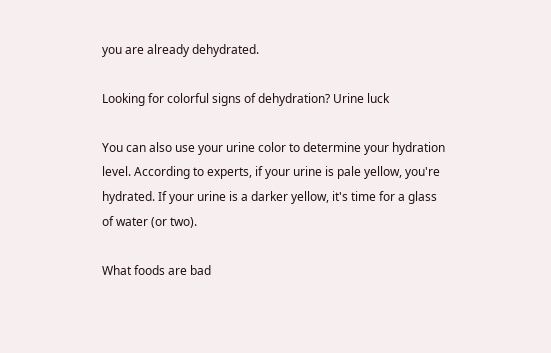you are already dehydrated.

Looking for colorful signs of dehydration? Urine luck

You can also use your urine color to determine your hydration level. According to experts, if your urine is pale yellow, you're hydrated. If your urine is a darker yellow, it's time for a glass of water (or two).

What foods are bad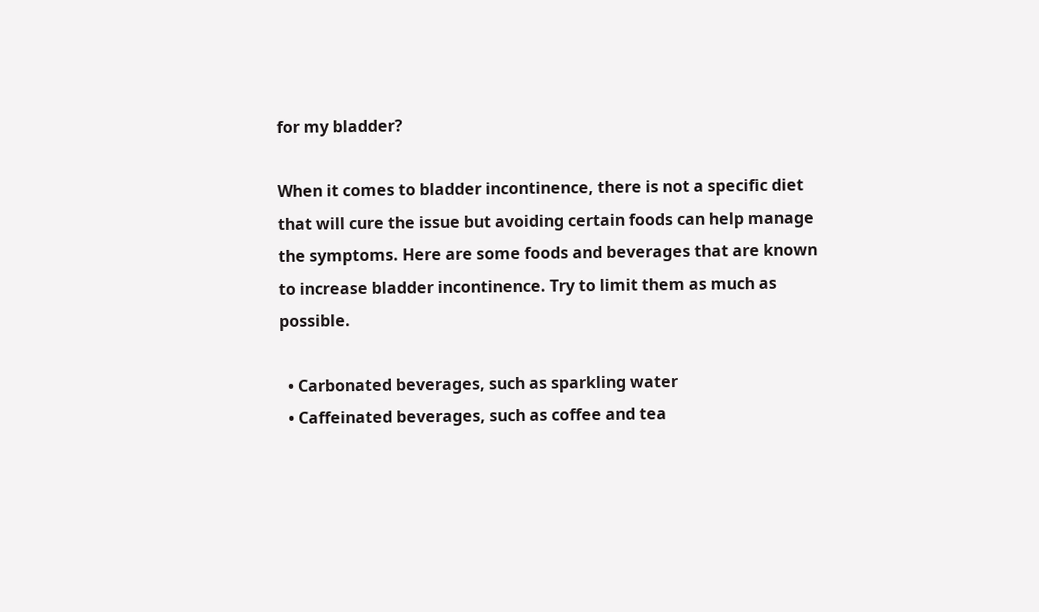for my bladder?

When it comes to bladder incontinence, there is not a specific diet that will cure the issue but avoiding certain foods can help manage the symptoms. Here are some foods and beverages that are known to increase bladder incontinence. Try to limit them as much as possible.

  • Carbonated beverages, such as sparkling water
  • Caffeinated beverages, such as coffee and tea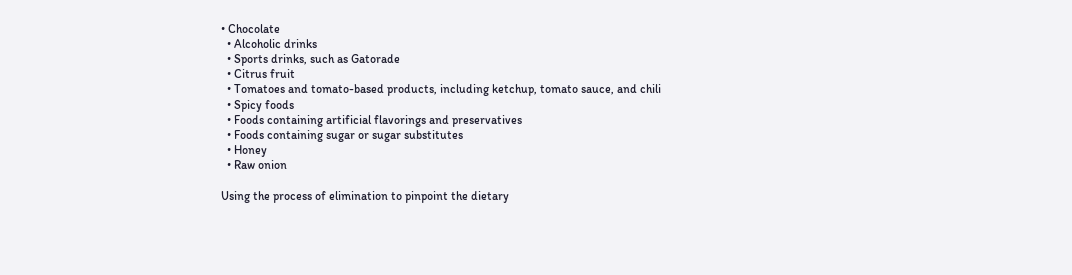• Chocolate
  • Alcoholic drinks
  • Sports drinks, such as Gatorade
  • Citrus fruit
  • Tomatoes and tomato-based products, including ketchup, tomato sauce, and chili
  • Spicy foods
  • Foods containing artificial flavorings and preservatives
  • Foods containing sugar or sugar substitutes
  • Honey
  • Raw onion

Using the process of elimination to pinpoint the dietary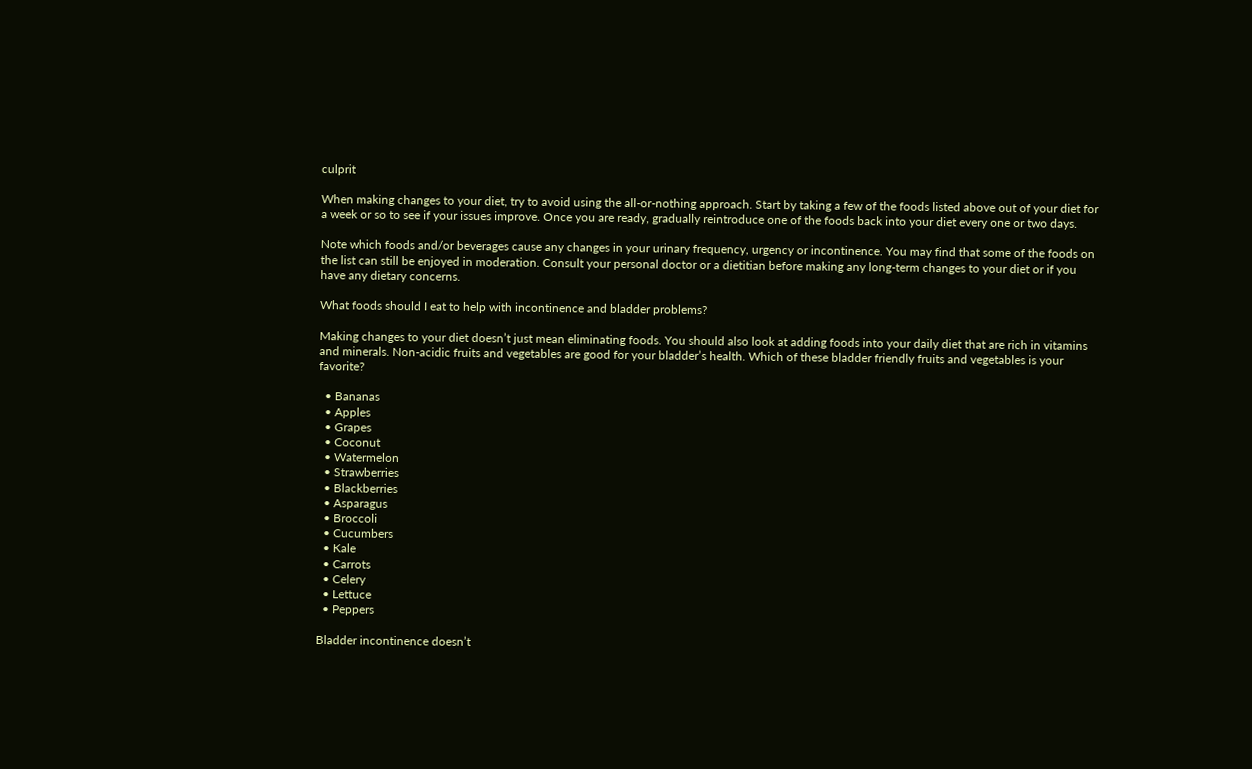culprit

When making changes to your diet, try to avoid using the all-or-nothing approach. Start by taking a few of the foods listed above out of your diet for a week or so to see if your issues improve. Once you are ready, gradually reintroduce one of the foods back into your diet every one or two days.

Note which foods and/or beverages cause any changes in your urinary frequency, urgency or incontinence. You may find that some of the foods on the list can still be enjoyed in moderation. Consult your personal doctor or a dietitian before making any long-term changes to your diet or if you have any dietary concerns.

What foods should I eat to help with incontinence and bladder problems?

Making changes to your diet doesn’t just mean eliminating foods. You should also look at adding foods into your daily diet that are rich in vitamins and minerals. Non-acidic fruits and vegetables are good for your bladder’s health. Which of these bladder friendly fruits and vegetables is your favorite?

  • Bananas
  • Apples
  • Grapes
  • Coconut
  • Watermelon
  • Strawberries
  • Blackberries
  • Asparagus
  • Broccoli
  • Cucumbers
  • Kale
  • Carrots
  • Celery
  • Lettuce
  • Peppers

Bladder incontinence doesn’t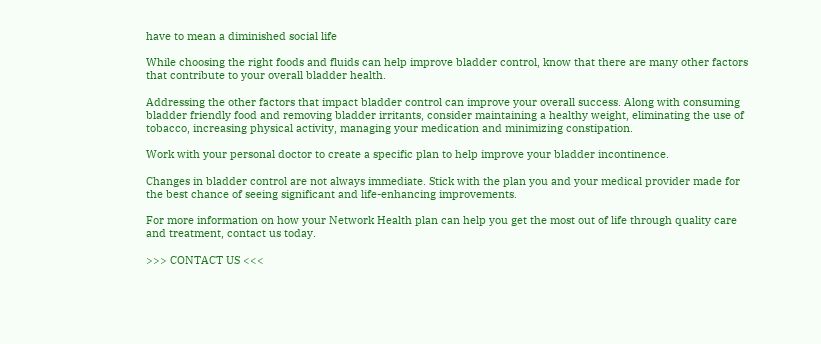have to mean a diminished social life

While choosing the right foods and fluids can help improve bladder control, know that there are many other factors that contribute to your overall bladder health.

Addressing the other factors that impact bladder control can improve your overall success. Along with consuming bladder friendly food and removing bladder irritants, consider maintaining a healthy weight, eliminating the use of tobacco, increasing physical activity, managing your medication and minimizing constipation.

Work with your personal doctor to create a specific plan to help improve your bladder incontinence.

Changes in bladder control are not always immediate. Stick with the plan you and your medical provider made for the best chance of seeing significant and life-enhancing improvements.

For more information on how your Network Health plan can help you get the most out of life through quality care and treatment, contact us today.

>>> CONTACT US <<<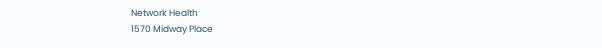Network Health
1570 Midway Place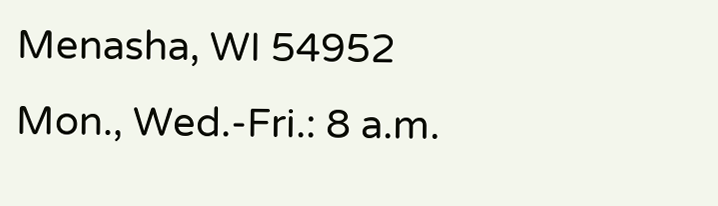Menasha, WI 54952
Mon., Wed.-Fri.: 8 a.m.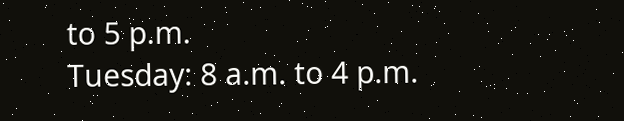to 5 p.m.
Tuesday: 8 a.m. to 4 p.m.